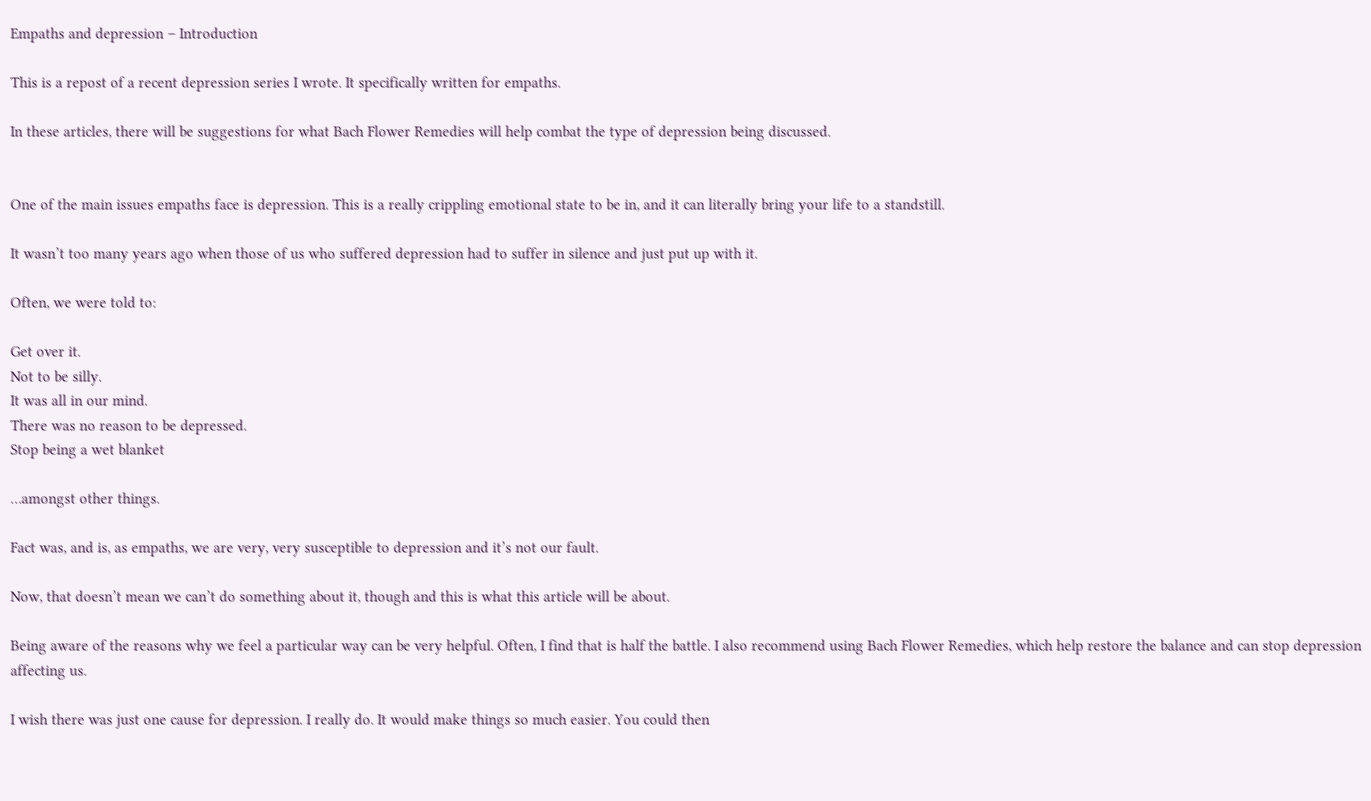Empaths and depression – Introduction

This is a repost of a recent depression series I wrote. It specifically written for empaths.

In these articles, there will be suggestions for what Bach Flower Remedies will help combat the type of depression being discussed.


One of the main issues empaths face is depression. This is a really crippling emotional state to be in, and it can literally bring your life to a standstill.

It wasn’t too many years ago when those of us who suffered depression had to suffer in silence and just put up with it.

Often, we were told to:

Get over it.
Not to be silly.
It was all in our mind.
There was no reason to be depressed.
Stop being a wet blanket

…amongst other things.

Fact was, and is, as empaths, we are very, very susceptible to depression and it’s not our fault.

Now, that doesn’t mean we can’t do something about it, though and this is what this article will be about.

Being aware of the reasons why we feel a particular way can be very helpful. Often, I find that is half the battle. I also recommend using Bach Flower Remedies, which help restore the balance and can stop depression affecting us.

I wish there was just one cause for depression. I really do. It would make things so much easier. You could then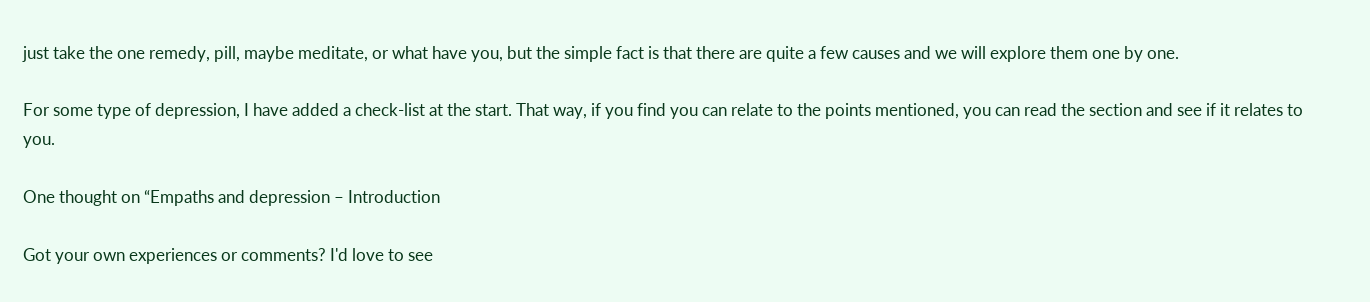just take the one remedy, pill, maybe meditate, or what have you, but the simple fact is that there are quite a few causes and we will explore them one by one.

For some type of depression, I have added a check-list at the start. That way, if you find you can relate to the points mentioned, you can read the section and see if it relates to you.

One thought on “Empaths and depression – Introduction

Got your own experiences or comments? I'd love to see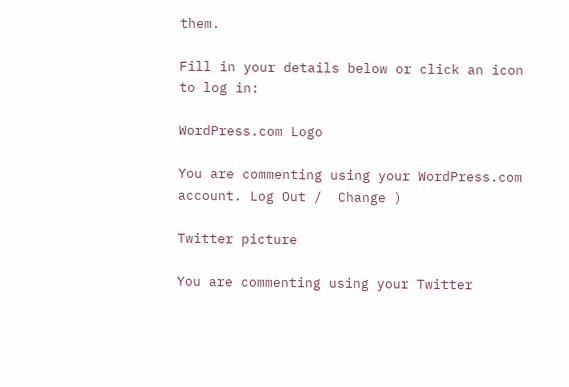them.

Fill in your details below or click an icon to log in:

WordPress.com Logo

You are commenting using your WordPress.com account. Log Out /  Change )

Twitter picture

You are commenting using your Twitter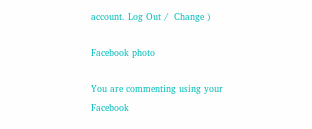account. Log Out /  Change )

Facebook photo

You are commenting using your Facebook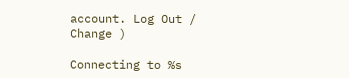account. Log Out /  Change )

Connecting to %s